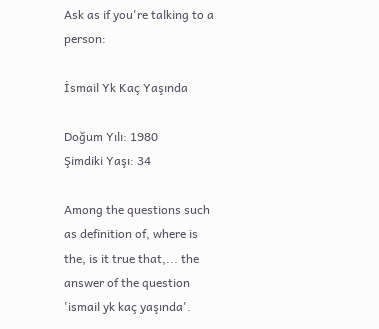Ask as if you're talking to a person:

İsmail Yk Kaç Yaşında

Doğum Yılı: 1980
Şimdiki Yaşı: 34

Among the questions such as definition of, where is the, is it true that,... the answer of the question 'ismail yk kaç yaşında'.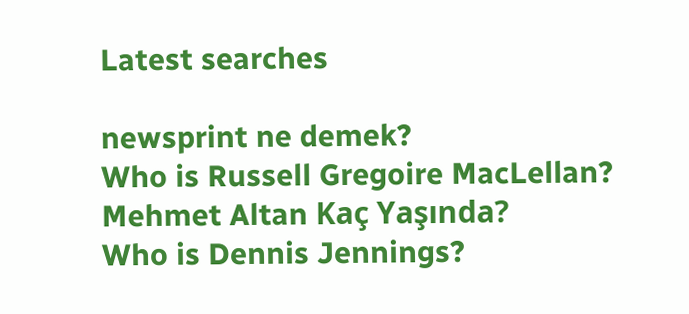Latest searches

newsprint ne demek?
Who is Russell Gregoire MacLellan?
Mehmet Altan Kaç Yaşında?
Who is Dennis Jennings?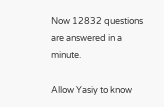Now 12832 questions are answered in a minute.

Allow Yasiy to know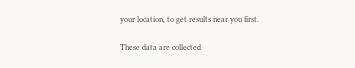your location, to get results near you first.

These data are collected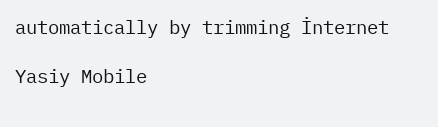automatically by trimming İnternet

Yasiy Mobile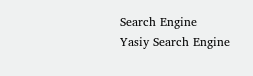Search Engine
Yasiy Search Engine